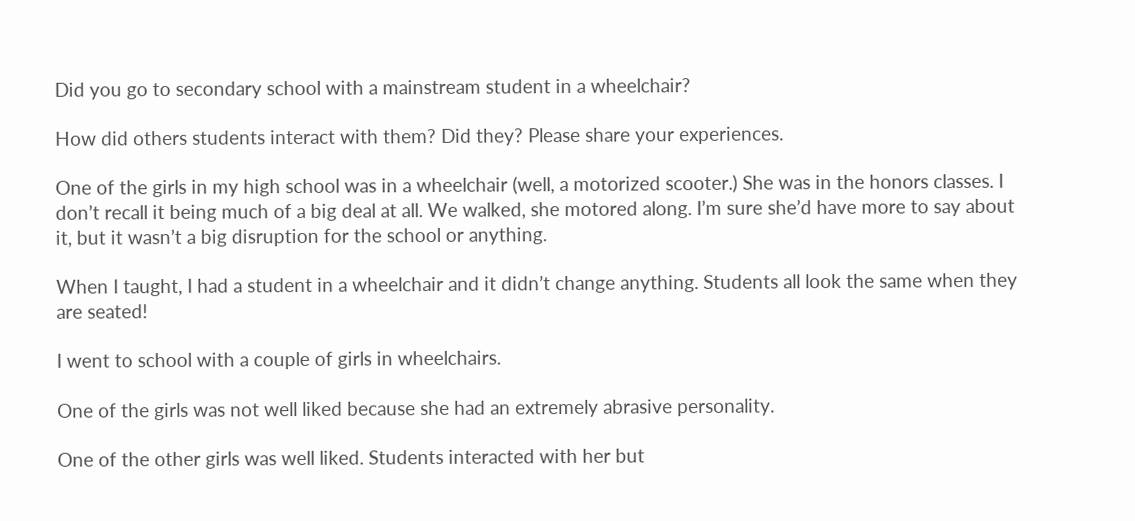Did you go to secondary school with a mainstream student in a wheelchair?

How did others students interact with them? Did they? Please share your experiences.

One of the girls in my high school was in a wheelchair (well, a motorized scooter.) She was in the honors classes. I don’t recall it being much of a big deal at all. We walked, she motored along. I’m sure she’d have more to say about it, but it wasn’t a big disruption for the school or anything.

When I taught, I had a student in a wheelchair and it didn’t change anything. Students all look the same when they are seated!

I went to school with a couple of girls in wheelchairs.

One of the girls was not well liked because she had an extremely abrasive personality.

One of the other girls was well liked. Students interacted with her but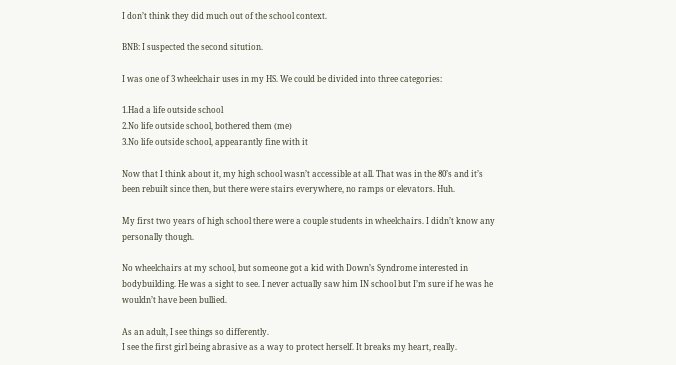I don’t think they did much out of the school context.

BNB: I suspected the second sitution.

I was one of 3 wheelchair uses in my HS. We could be divided into three categories:

1.Had a life outside school
2.No life outside school, bothered them (me)
3.No life outside school, appearantly fine with it

Now that I think about it, my high school wasn’t accessible at all. That was in the 80’s and it’s been rebuilt since then, but there were stairs everywhere, no ramps or elevators. Huh.

My first two years of high school there were a couple students in wheelchairs. I didn’t know any personally though.

No wheelchairs at my school, but someone got a kid with Down’s Syndrome interested in bodybuilding. He was a sight to see. I never actually saw him IN school but I’m sure if he was he wouldn’t have been bullied.

As an adult, I see things so differently.
I see the first girl being abrasive as a way to protect herself. It breaks my heart, really.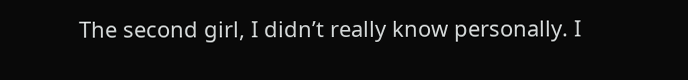The second girl, I didn’t really know personally. I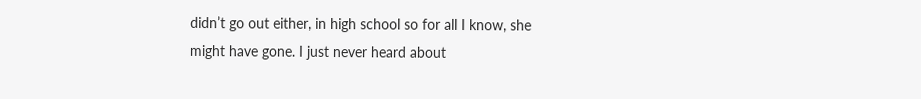didn’t go out either, in high school so for all I know, she might have gone. I just never heard about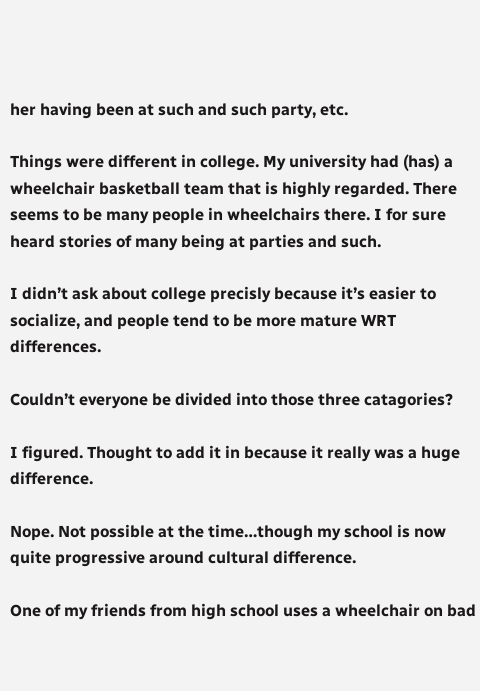her having been at such and such party, etc.

Things were different in college. My university had (has) a wheelchair basketball team that is highly regarded. There seems to be many people in wheelchairs there. I for sure heard stories of many being at parties and such.

I didn’t ask about college precisly because it’s easier to socialize, and people tend to be more mature WRT differences.

Couldn’t everyone be divided into those three catagories?

I figured. Thought to add it in because it really was a huge difference.

Nope. Not possible at the time…though my school is now quite progressive around cultural difference.

One of my friends from high school uses a wheelchair on bad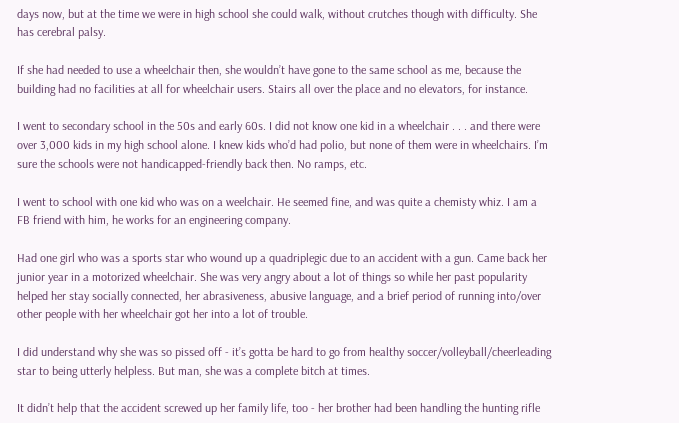days now, but at the time we were in high school she could walk, without crutches though with difficulty. She has cerebral palsy.

If she had needed to use a wheelchair then, she wouldn’t have gone to the same school as me, because the building had no facilities at all for wheelchair users. Stairs all over the place and no elevators, for instance.

I went to secondary school in the 50s and early 60s. I did not know one kid in a wheelchair . . . and there were over 3,000 kids in my high school alone. I knew kids who’d had polio, but none of them were in wheelchairs. I’m sure the schools were not handicapped-friendly back then. No ramps, etc.

I went to school with one kid who was on a weelchair. He seemed fine, and was quite a chemisty whiz. I am a FB friend with him, he works for an engineering company.

Had one girl who was a sports star who wound up a quadriplegic due to an accident with a gun. Came back her junior year in a motorized wheelchair. She was very angry about a lot of things so while her past popularity helped her stay socially connected, her abrasiveness, abusive language, and a brief period of running into/over other people with her wheelchair got her into a lot of trouble.

I did understand why she was so pissed off - it’s gotta be hard to go from healthy soccer/volleyball/cheerleading star to being utterly helpless. But man, she was a complete bitch at times.

It didn’t help that the accident screwed up her family life, too - her brother had been handling the hunting rifle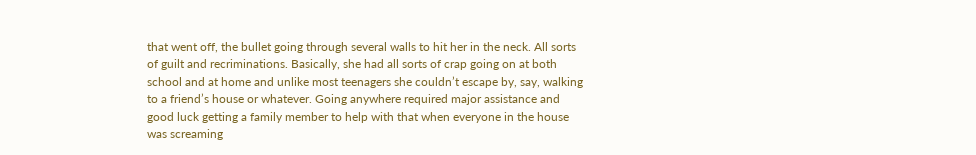that went off, the bullet going through several walls to hit her in the neck. All sorts of guilt and recriminations. Basically, she had all sorts of crap going on at both school and at home and unlike most teenagers she couldn’t escape by, say, walking to a friend’s house or whatever. Going anywhere required major assistance and good luck getting a family member to help with that when everyone in the house was screaming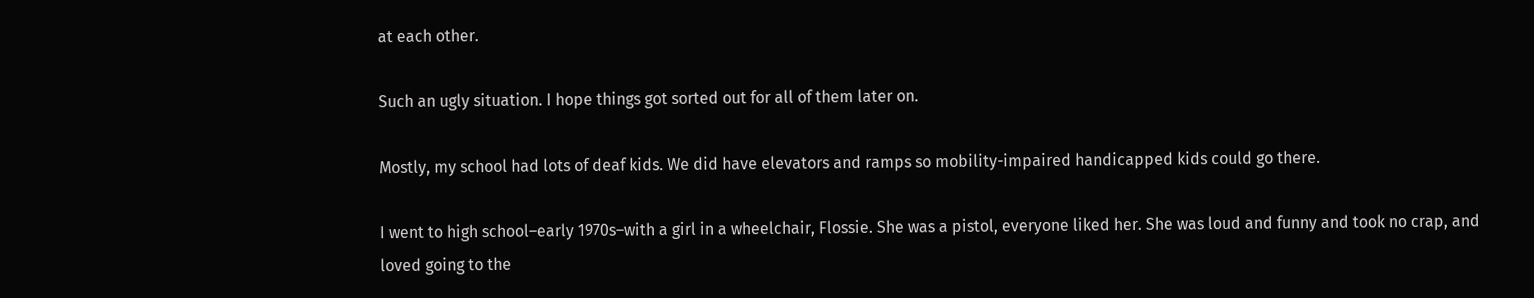at each other.

Such an ugly situation. I hope things got sorted out for all of them later on.

Mostly, my school had lots of deaf kids. We did have elevators and ramps so mobility-impaired handicapped kids could go there.

I went to high school–early 1970s–with a girl in a wheelchair, Flossie. She was a pistol, everyone liked her. She was loud and funny and took no crap, and loved going to the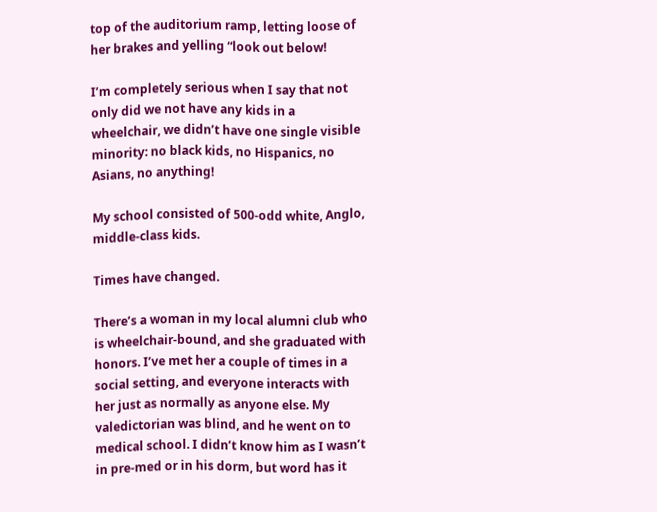top of the auditorium ramp, letting loose of her brakes and yelling “look out below!

I’m completely serious when I say that not only did we not have any kids in a wheelchair, we didn’t have one single visible minority: no black kids, no Hispanics, no Asians, no anything!

My school consisted of 500-odd white, Anglo, middle-class kids.

Times have changed.

There’s a woman in my local alumni club who is wheelchair-bound, and she graduated with honors. I’ve met her a couple of times in a social setting, and everyone interacts with her just as normally as anyone else. My valedictorian was blind, and he went on to medical school. I didn’t know him as I wasn’t in pre-med or in his dorm, but word has it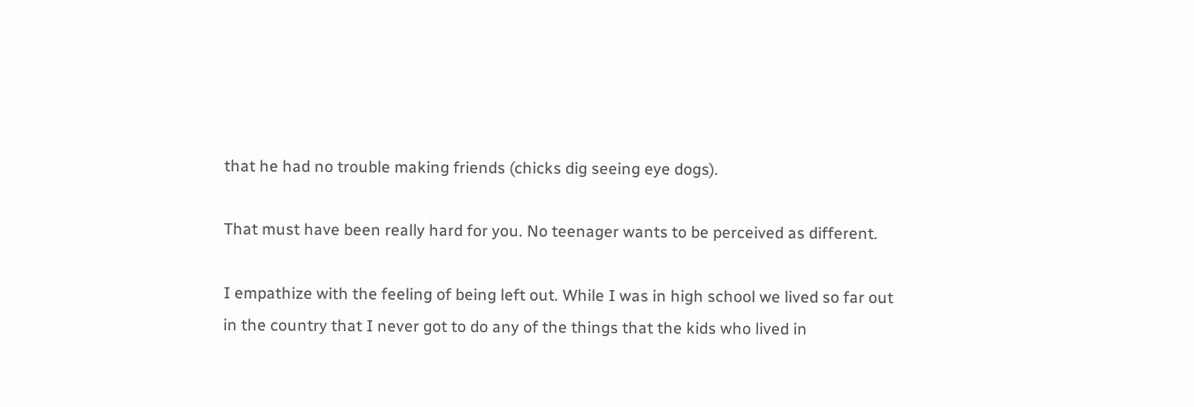that he had no trouble making friends (chicks dig seeing eye dogs).

That must have been really hard for you. No teenager wants to be perceived as different.

I empathize with the feeling of being left out. While I was in high school we lived so far out in the country that I never got to do any of the things that the kids who lived in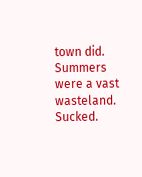town did. Summers were a vast wasteland. Sucked.